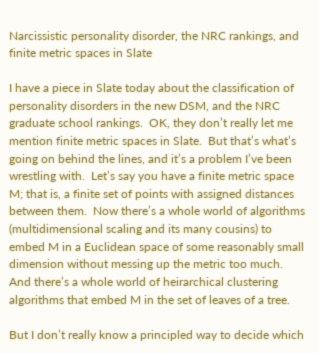Narcissistic personality disorder, the NRC rankings, and finite metric spaces in Slate

I have a piece in Slate today about the classification of personality disorders in the new DSM, and the NRC graduate school rankings.  OK, they don’t really let me mention finite metric spaces in Slate.  But that’s what’s going on behind the lines, and it’s a problem I’ve been wrestling with.  Let’s say you have a finite metric space M; that is, a finite set of points with assigned distances between them.  Now there’s a whole world of algorithms (multidimensional scaling and its many cousins) to embed M in a Euclidean space of some reasonably small dimension without messing up the metric too much.  And there’s a whole world of heirarchical clustering algorithms that embed M in the set of leaves of a tree.

But I don’t really know a principled way to decide which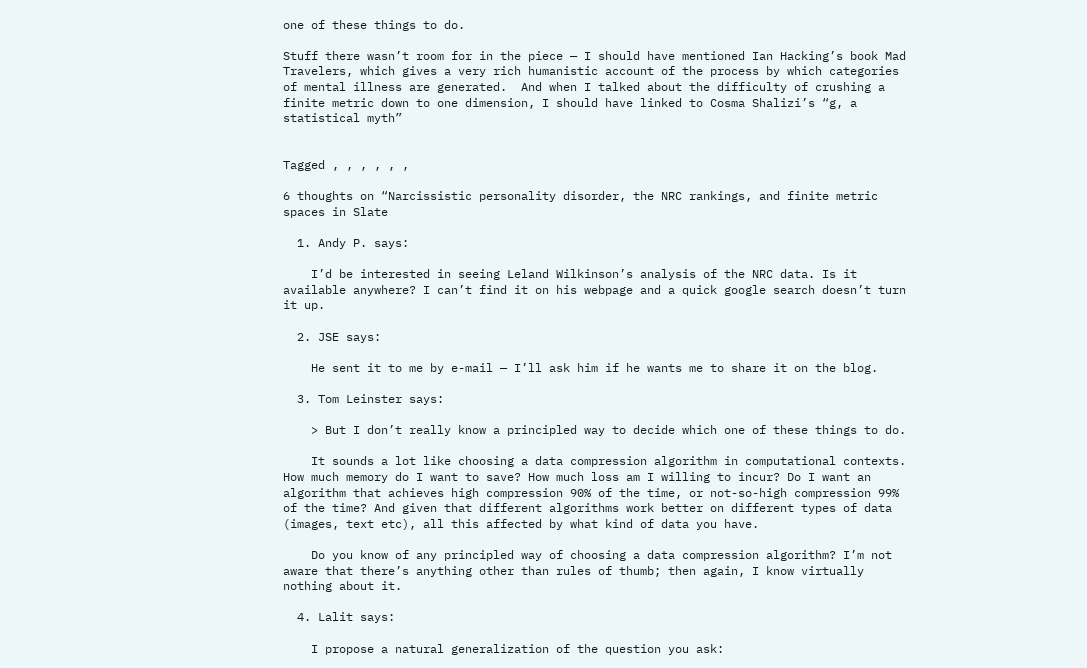one of these things to do.

Stuff there wasn’t room for in the piece — I should have mentioned Ian Hacking’s book Mad Travelers, which gives a very rich humanistic account of the process by which categories of mental illness are generated.  And when I talked about the difficulty of crushing a finite metric down to one dimension, I should have linked to Cosma Shalizi’s “g, a statistical myth”


Tagged , , , , , ,

6 thoughts on “Narcissistic personality disorder, the NRC rankings, and finite metric spaces in Slate

  1. Andy P. says:

    I’d be interested in seeing Leland Wilkinson’s analysis of the NRC data. Is it available anywhere? I can’t find it on his webpage and a quick google search doesn’t turn it up.

  2. JSE says:

    He sent it to me by e-mail — I’ll ask him if he wants me to share it on the blog.

  3. Tom Leinster says:

    > But I don’t really know a principled way to decide which one of these things to do.

    It sounds a lot like choosing a data compression algorithm in computational contexts. How much memory do I want to save? How much loss am I willing to incur? Do I want an algorithm that achieves high compression 90% of the time, or not-so-high compression 99% of the time? And given that different algorithms work better on different types of data (images, text etc), all this affected by what kind of data you have.

    Do you know of any principled way of choosing a data compression algorithm? I’m not aware that there’s anything other than rules of thumb; then again, I know virtually nothing about it.

  4. Lalit says:

    I propose a natural generalization of the question you ask: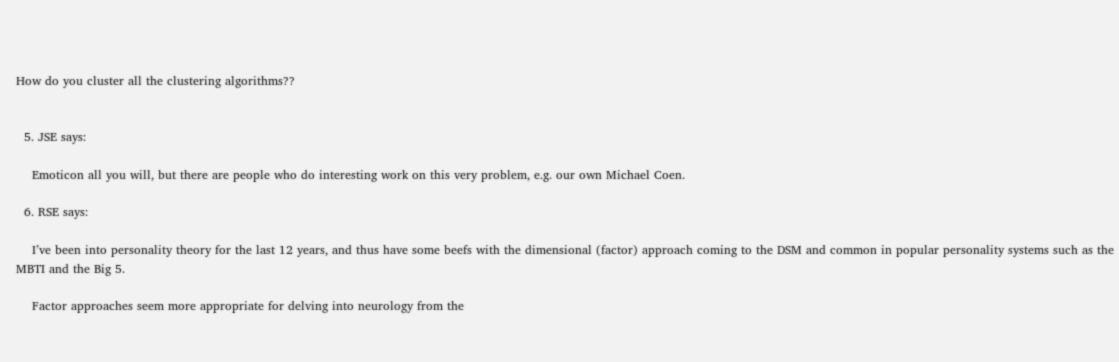How do you cluster all the clustering algorithms??


  5. JSE says:

    Emoticon all you will, but there are people who do interesting work on this very problem, e.g. our own Michael Coen.

  6. RSE says:

    I’ve been into personality theory for the last 12 years, and thus have some beefs with the dimensional (factor) approach coming to the DSM and common in popular personality systems such as the MBTI and the Big 5.

    Factor approaches seem more appropriate for delving into neurology from the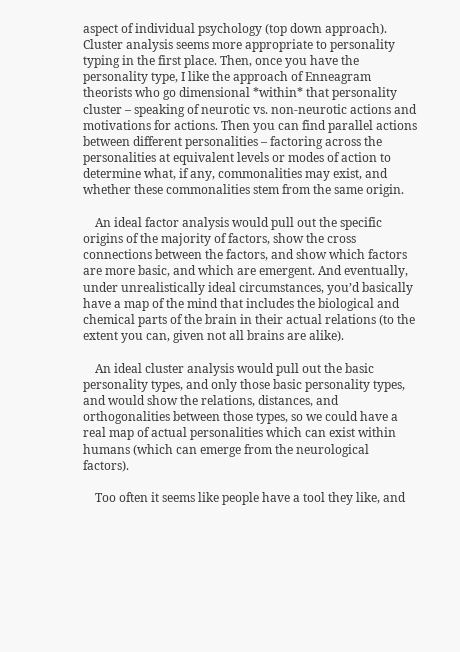aspect of individual psychology (top down approach). Cluster analysis seems more appropriate to personality typing in the first place. Then, once you have the personality type, I like the approach of Enneagram theorists who go dimensional *within* that personality cluster – speaking of neurotic vs. non-neurotic actions and motivations for actions. Then you can find parallel actions between different personalities – factoring across the personalities at equivalent levels or modes of action to determine what, if any, commonalities may exist, and whether these commonalities stem from the same origin.

    An ideal factor analysis would pull out the specific origins of the majority of factors, show the cross connections between the factors, and show which factors are more basic, and which are emergent. And eventually, under unrealistically ideal circumstances, you’d basically have a map of the mind that includes the biological and chemical parts of the brain in their actual relations (to the extent you can, given not all brains are alike).

    An ideal cluster analysis would pull out the basic personality types, and only those basic personality types, and would show the relations, distances, and orthogonalities between those types, so we could have a real map of actual personalities which can exist within humans (which can emerge from the neurological factors).

    Too often it seems like people have a tool they like, and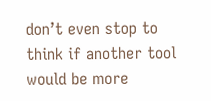don’t even stop to think if another tool would be more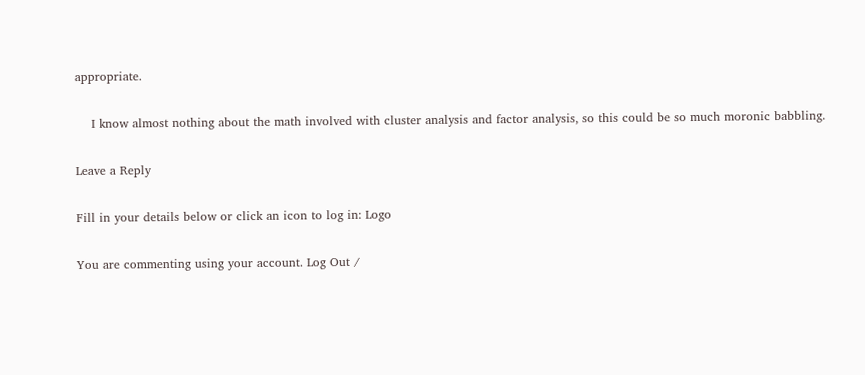appropriate.

    I know almost nothing about the math involved with cluster analysis and factor analysis, so this could be so much moronic babbling.

Leave a Reply

Fill in your details below or click an icon to log in: Logo

You are commenting using your account. Log Out /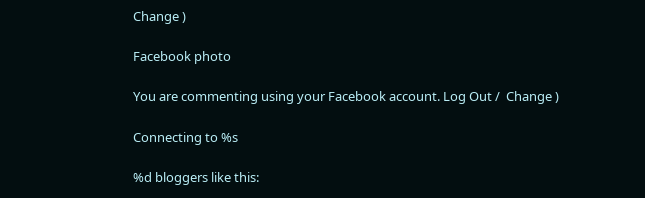Change )

Facebook photo

You are commenting using your Facebook account. Log Out /  Change )

Connecting to %s

%d bloggers like this: